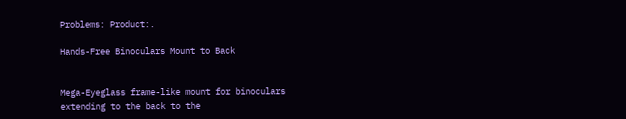Problems: Product:.

Hands-Free Binoculars Mount to Back


Mega-Eyeglass frame-like mount for binoculars extending to the back to the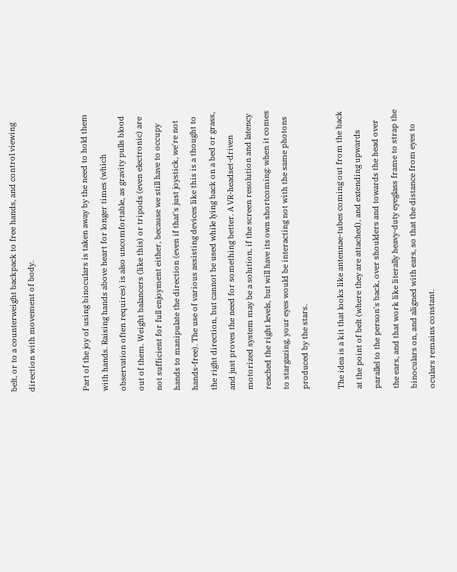belt, or to a counterweight backpack to free hands, and control viewing direction with movement of body.


Part of the joy of using binoculars is taken away by the need to hold them with hands. Raising hands above heart for longer times (which observation often requires) is also uncomfortable, as gravity pulls blood out of them. Weight balancers (like this) or tripods (even electronic) are not sufficient for full enjoyment either, because we still have to occupy hands to manipulate the direction (even if that's just joystick, we're not hands-free). The use of various assisting devices like this is a thought to the right direction, but cannot be used while lying back on a bed or grass, and just proves the need for something better. A VR-headset-driven motorized system may be a solution, if the screen resolution and latency reached the right levels, but will have its own shortcoming: when it comes to stargazing, your eyes would be interacting not with the same photons produced by the stars.

The idea is a kit that looks like antennae-tubes coming out from the back at the point of belt (where they are attached), and extending upwards parallel to the person's back, over shoulders and towards the head over the ears, and that work like literally heavy-duty eyeglass frame to strap the binoculars on, and aligned with ears, so that the distance from eyes to oculars remains constant.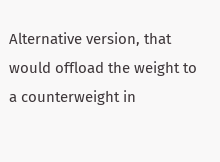Alternative version, that would offload the weight to a counterweight in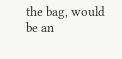the bag, would be an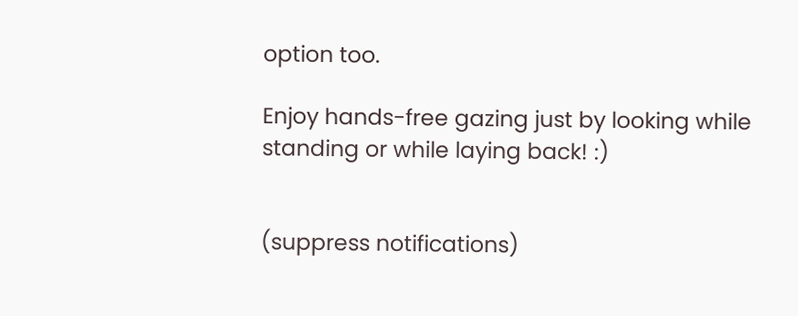option too.

Enjoy hands-free gazing just by looking while standing or while laying back! :)


(suppress notifications)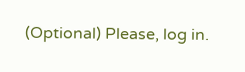(Optional) Please, log in.